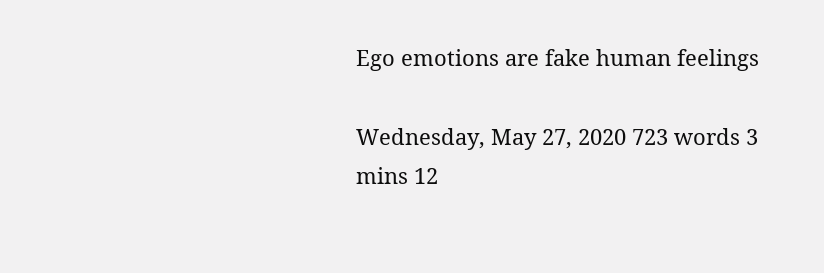Ego emotions are fake human feelings

Wednesday, May 27, 2020 723 words 3 mins 12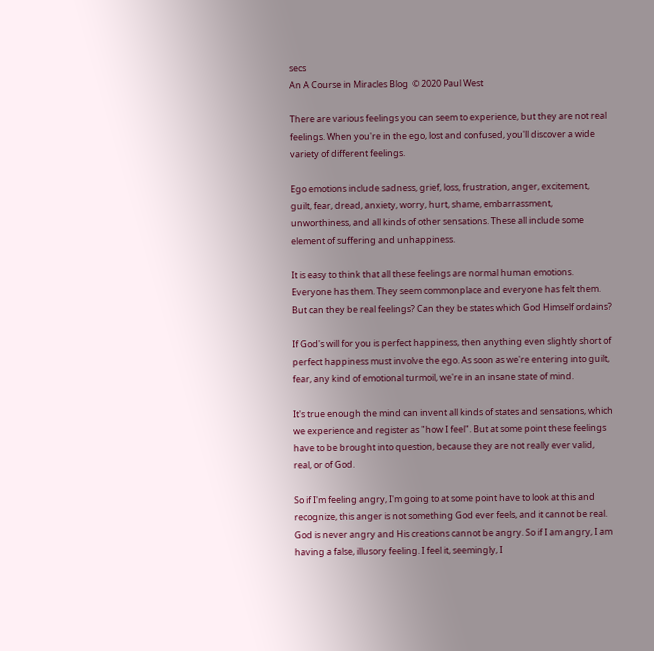secs
An A Course in Miracles Blog  © 2020 Paul West

There are various feelings you can seem to experience, but they are not real feelings. When you're in the ego, lost and confused, you'll discover a wide variety of different feelings.

Ego emotions include sadness, grief, loss, frustration, anger, excitement, guilt, fear, dread, anxiety, worry, hurt, shame, embarrassment, unworthiness, and all kinds of other sensations. These all include some element of suffering and unhappiness.

It is easy to think that all these feelings are normal human emotions. Everyone has them. They seem commonplace and everyone has felt them. But can they be real feelings? Can they be states which God Himself ordains?

If God's will for you is perfect happiness, then anything even slightly short of perfect happiness must involve the ego. As soon as we're entering into guilt, fear, any kind of emotional turmoil, we're in an insane state of mind.

It's true enough the mind can invent all kinds of states and sensations, which we experience and register as "how I feel". But at some point these feelings have to be brought into question, because they are not really ever valid, real, or of God.

So if I'm feeling angry, I'm going to at some point have to look at this and recognize, this anger is not something God ever feels, and it cannot be real. God is never angry and His creations cannot be angry. So if I am angry, I am having a false, illusory feeling. I feel it, seemingly, I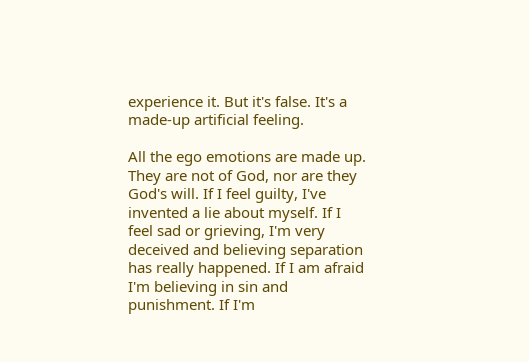experience it. But it's false. It's a made-up artificial feeling.

All the ego emotions are made up. They are not of God, nor are they God's will. If I feel guilty, I've invented a lie about myself. If I feel sad or grieving, I'm very deceived and believing separation has really happened. If I am afraid I'm believing in sin and punishment. If I'm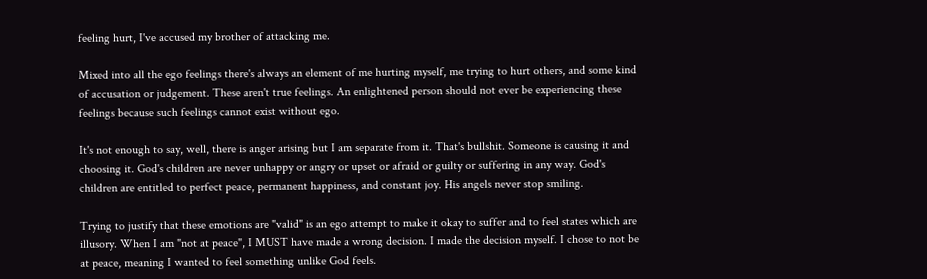feeling hurt, I've accused my brother of attacking me.

Mixed into all the ego feelings there's always an element of me hurting myself, me trying to hurt others, and some kind of accusation or judgement. These aren't true feelings. An enlightened person should not ever be experiencing these feelings because such feelings cannot exist without ego.

It's not enough to say, well, there is anger arising but I am separate from it. That's bullshit. Someone is causing it and choosing it. God's children are never unhappy or angry or upset or afraid or guilty or suffering in any way. God's children are entitled to perfect peace, permanent happiness, and constant joy. His angels never stop smiling.

Trying to justify that these emotions are "valid" is an ego attempt to make it okay to suffer and to feel states which are illusory. When I am "not at peace", I MUST have made a wrong decision. I made the decision myself. I chose to not be at peace, meaning I wanted to feel something unlike God feels.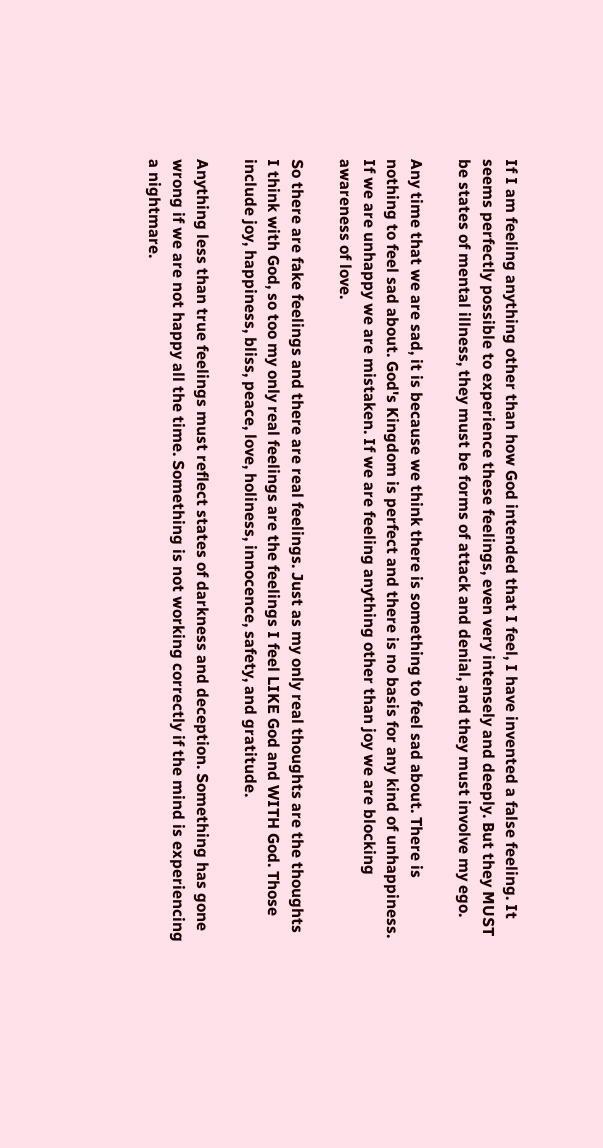If I am feeling anything other than how God intended that I feel, I have invented a false feeling. It seems perfectly possible to experience these feelings, even very intensely and deeply. But they MUST be states of mental illness, they must be forms of attack and denial, and they must involve my ego.

Any time that we are sad, it is because we think there is something to feel sad about. There is nothing to feel sad about. God's Kingdom is perfect and there is no basis for any kind of unhappiness. If we are unhappy we are mistaken. If we are feeling anything other than joy we are blocking awareness of love.

So there are fake feelings and there are real feelings. Just as my only real thoughts are the thoughts I think with God, so too my only real feelings are the feelings I feel LIKE God and WITH God. Those include joy, happiness, bliss, peace, love, holiness, innocence, safety, and gratitude.

Anything less than true feelings must reflect states of darkness and deception. Something has gone wrong if we are not happy all the time. Something is not working correctly if the mind is experiencing a nightmare.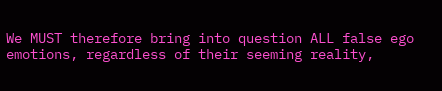We MUST therefore bring into question ALL false ego emotions, regardless of their seeming reality,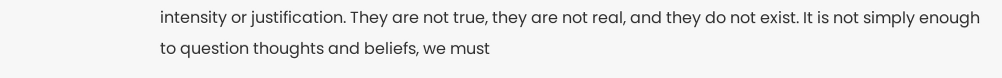intensity or justification. They are not true, they are not real, and they do not exist. It is not simply enough to question thoughts and beliefs, we must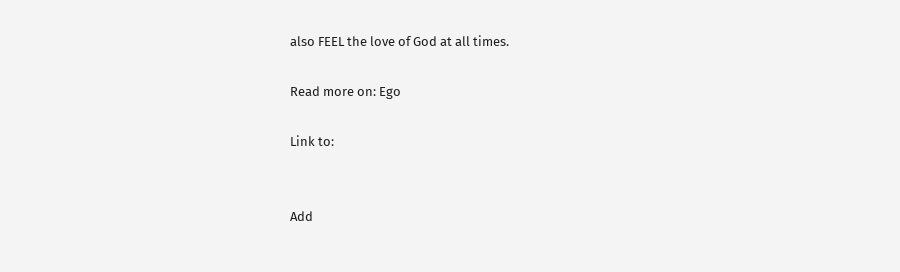also FEEL the love of God at all times.

Read more on: Ego

Link to:


Add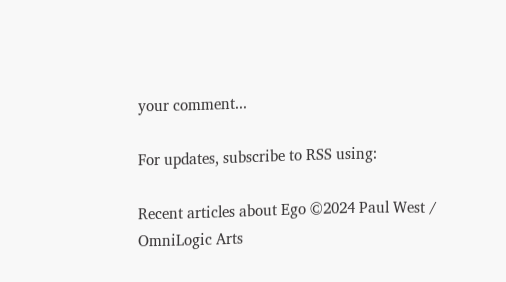your comment...

For updates, subscribe to RSS using:

Recent articles about Ego ©2024 Paul West / OmniLogic Arts